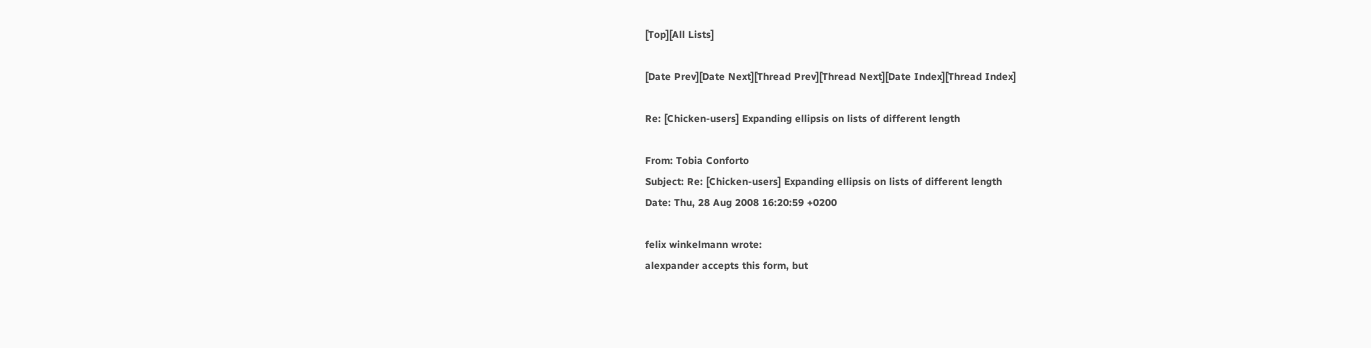[Top][All Lists]

[Date Prev][Date Next][Thread Prev][Thread Next][Date Index][Thread Index]

Re: [Chicken-users] Expanding ellipsis on lists of different length

From: Tobia Conforto
Subject: Re: [Chicken-users] Expanding ellipsis on lists of different length
Date: Thu, 28 Aug 2008 16:20:59 +0200

felix winkelmann wrote:
alexpander accepts this form, but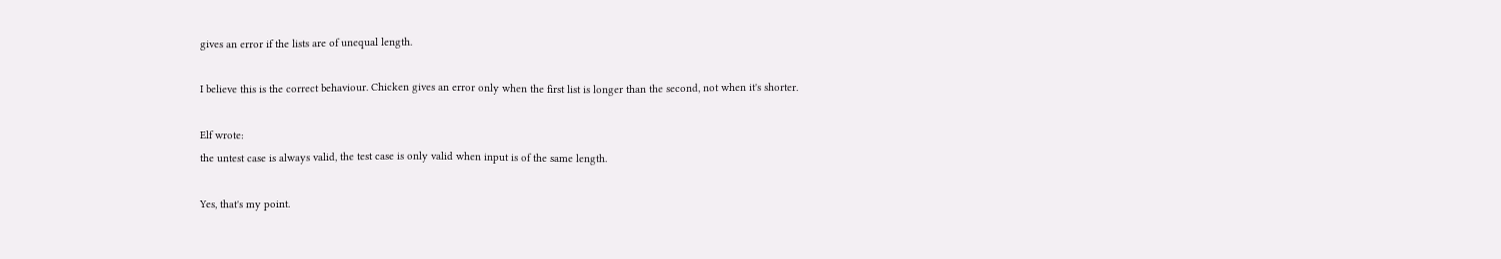gives an error if the lists are of unequal length.

I believe this is the correct behaviour. Chicken gives an error only when the first list is longer than the second, not when it's shorter.

Elf wrote:
the untest case is always valid, the test case is only valid when input is of the same length.

Yes, that's my point.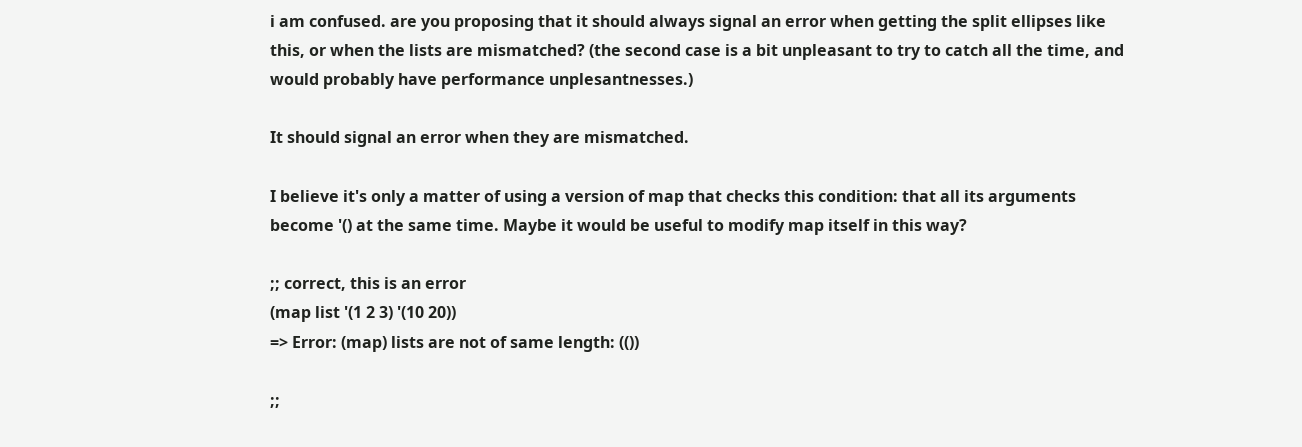i am confused. are you proposing that it should always signal an error when getting the split ellipses like this, or when the lists are mismatched? (the second case is a bit unpleasant to try to catch all the time, and would probably have performance unplesantnesses.)

It should signal an error when they are mismatched.

I believe it's only a matter of using a version of map that checks this condition: that all its arguments become '() at the same time. Maybe it would be useful to modify map itself in this way?

;; correct, this is an error
(map list '(1 2 3) '(10 20))
=> Error: (map) lists are not of same length: (())

;;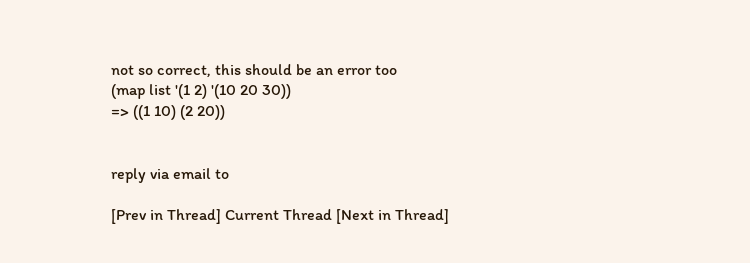not so correct, this should be an error too
(map list '(1 2) '(10 20 30))
=> ((1 10) (2 20))


reply via email to

[Prev in Thread] Current Thread [Next in Thread]